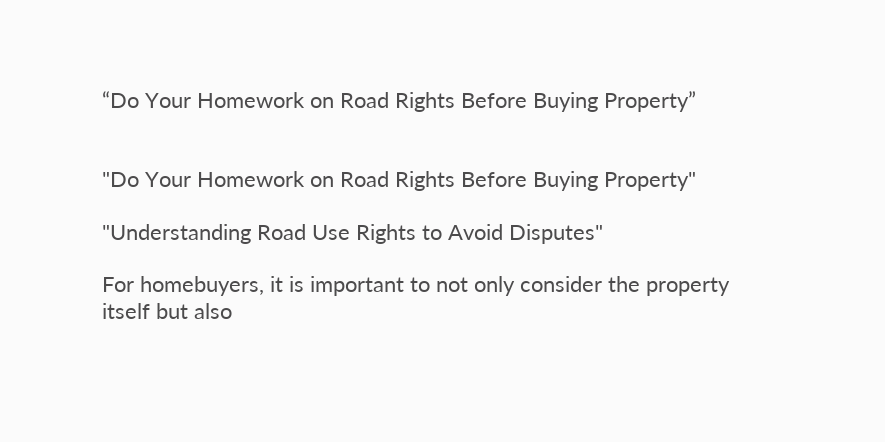“Do Your Homework on Road Rights Before Buying Property”


"Do Your Homework on Road Rights Before Buying Property"

"Understanding Road Use Rights to Avoid Disputes"

For homebuyers, it is important to not only consider the property itself but also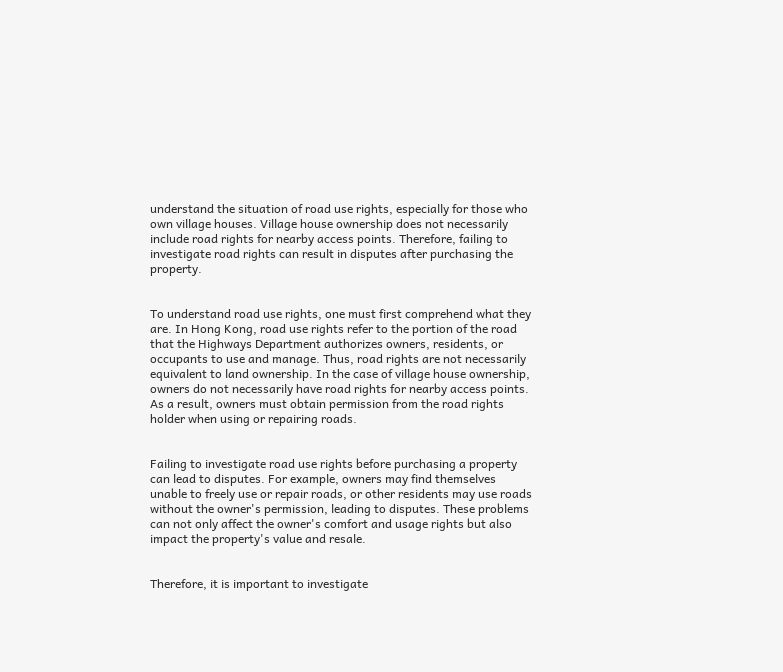understand the situation of road use rights, especially for those who own village houses. Village house ownership does not necessarily include road rights for nearby access points. Therefore, failing to investigate road rights can result in disputes after purchasing the property.


To understand road use rights, one must first comprehend what they are. In Hong Kong, road use rights refer to the portion of the road that the Highways Department authorizes owners, residents, or occupants to use and manage. Thus, road rights are not necessarily equivalent to land ownership. In the case of village house ownership, owners do not necessarily have road rights for nearby access points. As a result, owners must obtain permission from the road rights holder when using or repairing roads.


Failing to investigate road use rights before purchasing a property can lead to disputes. For example, owners may find themselves unable to freely use or repair roads, or other residents may use roads without the owner's permission, leading to disputes. These problems can not only affect the owner's comfort and usage rights but also impact the property's value and resale.


Therefore, it is important to investigate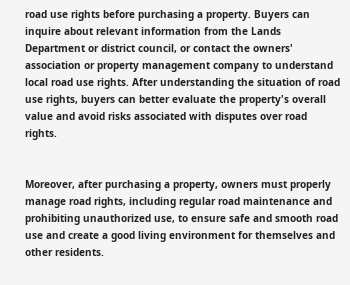road use rights before purchasing a property. Buyers can inquire about relevant information from the Lands Department or district council, or contact the owners' association or property management company to understand local road use rights. After understanding the situation of road use rights, buyers can better evaluate the property's overall value and avoid risks associated with disputes over road rights.


Moreover, after purchasing a property, owners must properly manage road rights, including regular road maintenance and prohibiting unauthorized use, to ensure safe and smooth road use and create a good living environment for themselves and other residents.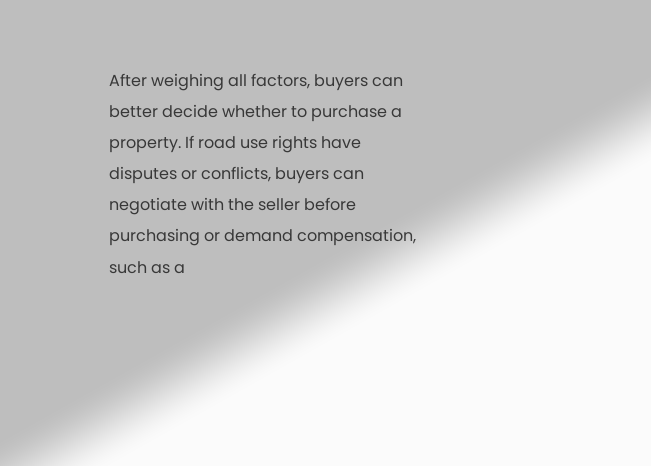After weighing all factors, buyers can better decide whether to purchase a property. If road use rights have disputes or conflicts, buyers can negotiate with the seller before purchasing or demand compensation, such as a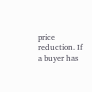price reduction. If a buyer has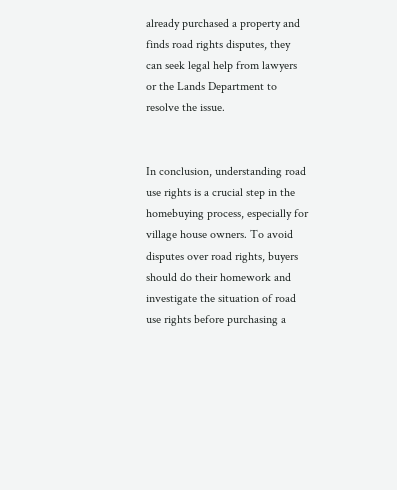already purchased a property and finds road rights disputes, they can seek legal help from lawyers or the Lands Department to resolve the issue.


In conclusion, understanding road use rights is a crucial step in the homebuying process, especially for village house owners. To avoid disputes over road rights, buyers should do their homework and investigate the situation of road use rights before purchasing a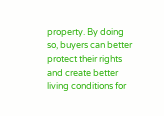property. By doing so, buyers can better protect their rights and create better living conditions for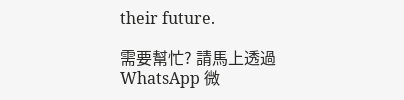their future.

需要幫忙? 請馬上透過 WhatsApp 微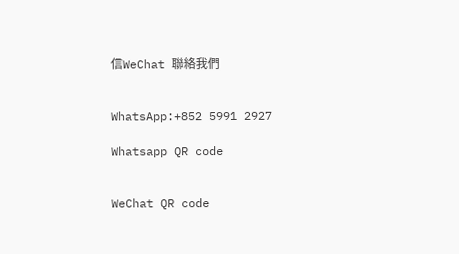信WeChat 聯絡我們


WhatsApp:+852 5991 2927

Whatsapp QR code


WeChat QR code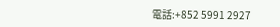電話:+852 5991 2927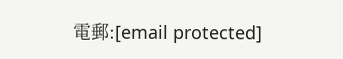電郵:[email protected]